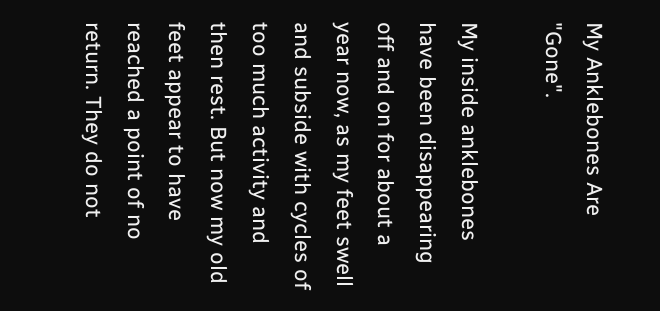My Anklebones Are "Gone".

My inside anklebones have been disappearing off and on for about a year now, as my feet swell and subside with cycles of too much activity and then rest. But now my old feet appear to have reached a point of no return. They do not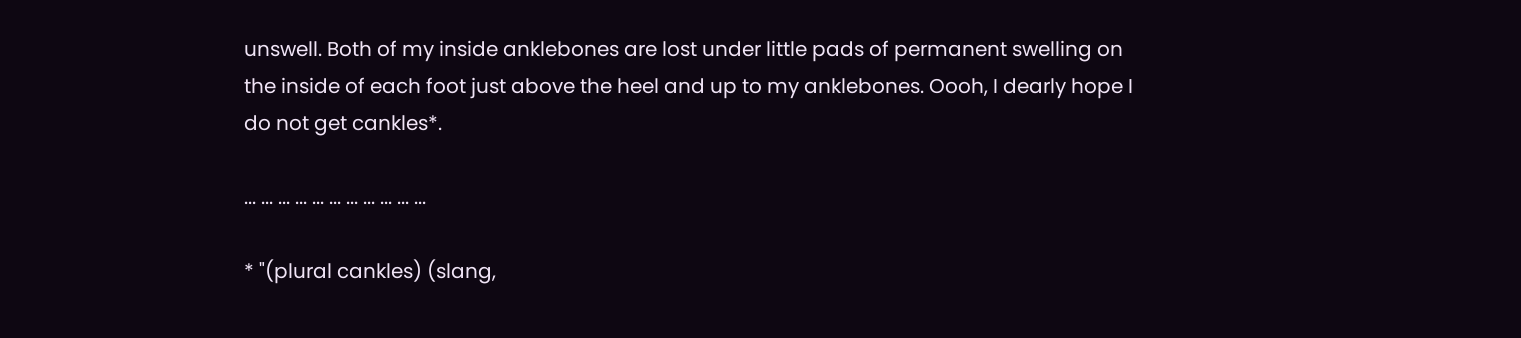unswell. Both of my inside anklebones are lost under little pads of permanent swelling on the inside of each foot just above the heel and up to my anklebones. Oooh, I dearly hope I do not get cankles*.

... ... ... ... ... ... ... ... ... ... ...

* "(plural cankles) (slang,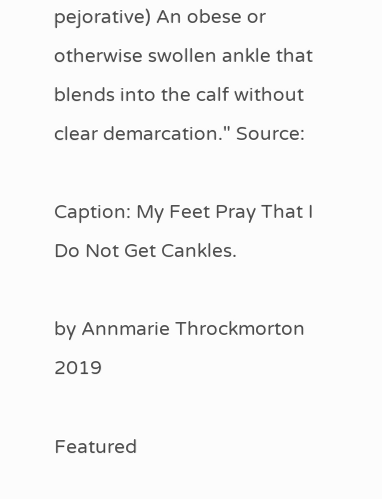pejorative) An obese or otherwise swollen ankle that blends into the calf without clear demarcation." Source:

Caption: My Feet Pray That I Do Not Get Cankles.

by Annmarie Throckmorton 2019

Featured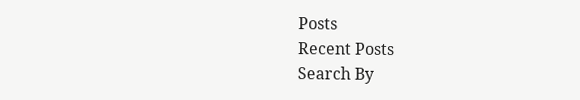Posts
Recent Posts
Search By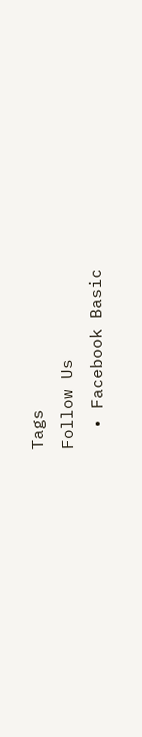Tags
Follow Us
  • Facebook Basic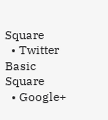Square
  • Twitter Basic Square
  • Google+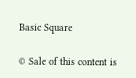Basic Square

© Sale of this content is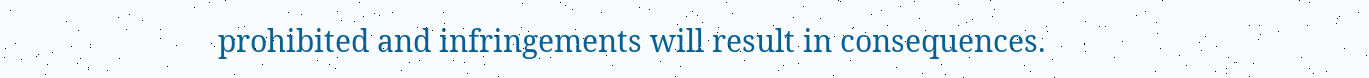prohibited and infringements will result in consequences.